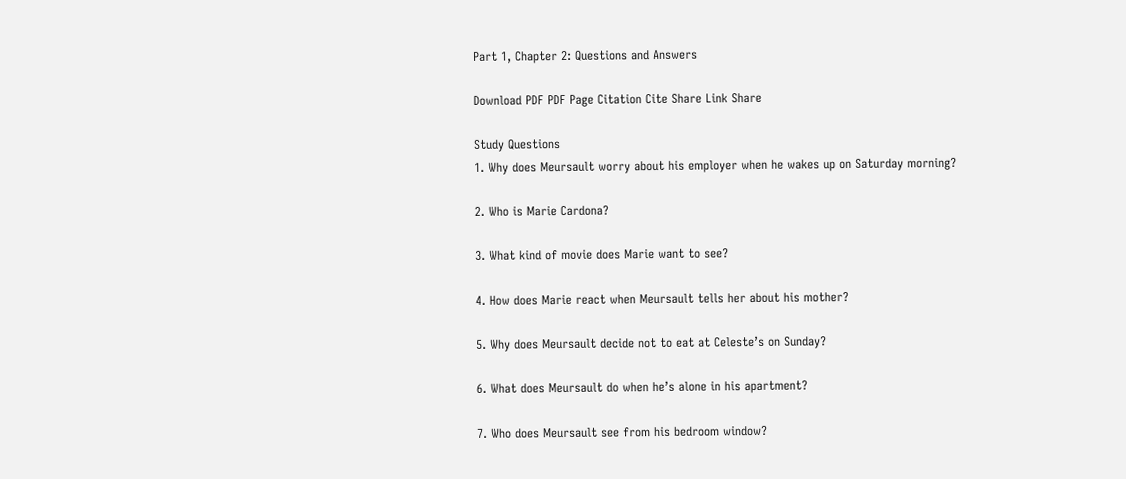Part 1, Chapter 2: Questions and Answers

Download PDF PDF Page Citation Cite Share Link Share

Study Questions
1. Why does Meursault worry about his employer when he wakes up on Saturday morning?

2. Who is Marie Cardona?

3. What kind of movie does Marie want to see?

4. How does Marie react when Meursault tells her about his mother?

5. Why does Meursault decide not to eat at Celeste’s on Sunday?

6. What does Meursault do when he’s alone in his apartment?

7. Who does Meursault see from his bedroom window?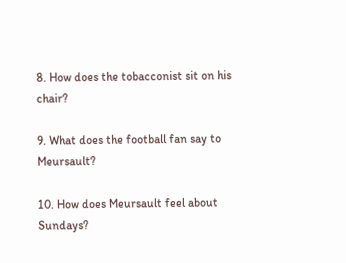8. How does the tobacconist sit on his chair?

9. What does the football fan say to Meursault?

10. How does Meursault feel about Sundays?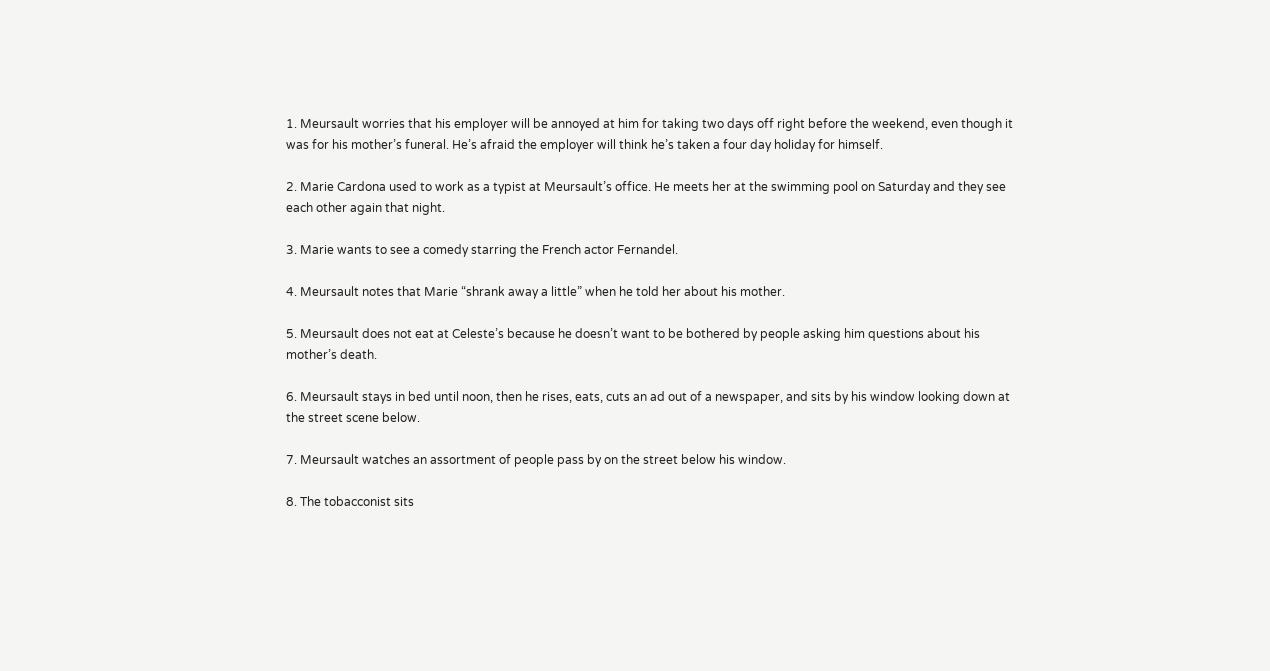1. Meursault worries that his employer will be annoyed at him for taking two days off right before the weekend, even though it was for his mother’s funeral. He’s afraid the employer will think he’s taken a four day holiday for himself.

2. Marie Cardona used to work as a typist at Meursault’s office. He meets her at the swimming pool on Saturday and they see each other again that night.

3. Marie wants to see a comedy starring the French actor Fernandel.

4. Meursault notes that Marie “shrank away a little” when he told her about his mother.

5. Meursault does not eat at Celeste’s because he doesn’t want to be bothered by people asking him questions about his mother’s death.

6. Meursault stays in bed until noon, then he rises, eats, cuts an ad out of a newspaper, and sits by his window looking down at the street scene below.

7. Meursault watches an assortment of people pass by on the street below his window.

8. The tobacconist sits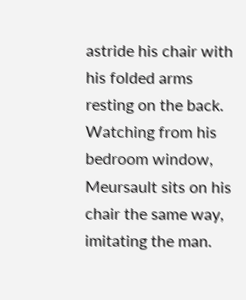astride his chair with his folded arms resting on the back. Watching from his bedroom window, Meursault sits on his chair the same way, imitating the man.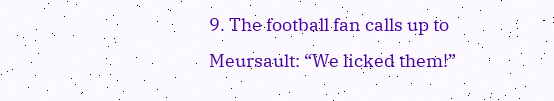9. The football fan calls up to Meursault: “We licked them!”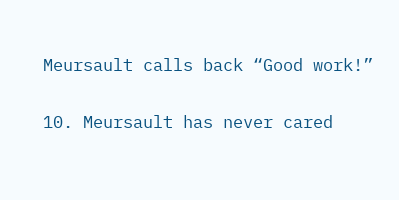Meursault calls back “Good work!”

10. Meursault has never cared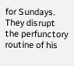for Sundays. They disrupt the perfunctory routine of his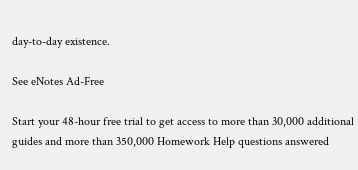day-to-day existence.

See eNotes Ad-Free

Start your 48-hour free trial to get access to more than 30,000 additional guides and more than 350,000 Homework Help questions answered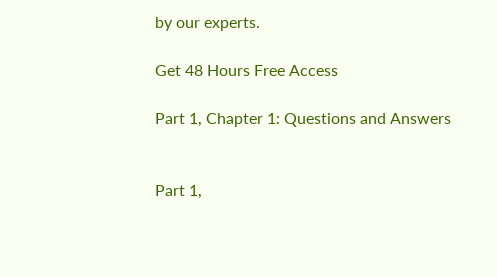by our experts.

Get 48 Hours Free Access

Part 1, Chapter 1: Questions and Answers


Part 1,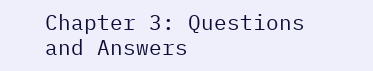Chapter 3: Questions and Answers